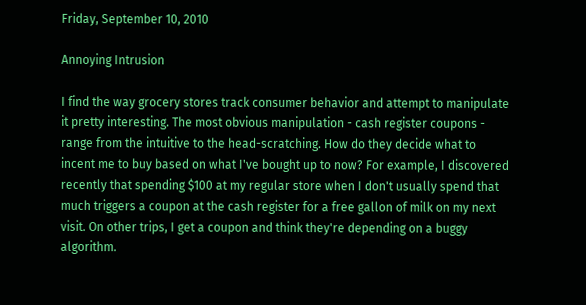Friday, September 10, 2010

Annoying Intrusion

I find the way grocery stores track consumer behavior and attempt to manipulate it pretty interesting. The most obvious manipulation - cash register coupons - range from the intuitive to the head-scratching. How do they decide what to incent me to buy based on what I've bought up to now? For example, I discovered recently that spending $100 at my regular store when I don't usually spend that much triggers a coupon at the cash register for a free gallon of milk on my next visit. On other trips, I get a coupon and think they're depending on a buggy algorithm.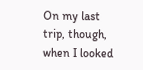On my last trip, though, when I looked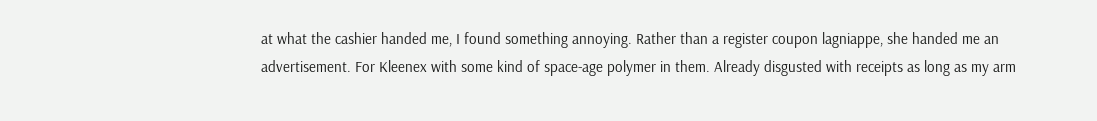at what the cashier handed me, I found something annoying. Rather than a register coupon lagniappe, she handed me an advertisement. For Kleenex with some kind of space-age polymer in them. Already disgusted with receipts as long as my arm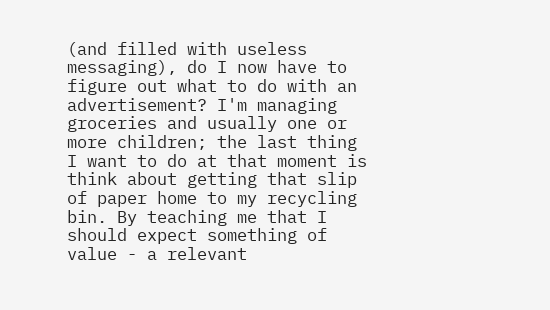(and filled with useless messaging), do I now have to figure out what to do with an advertisement? I'm managing groceries and usually one or more children; the last thing I want to do at that moment is think about getting that slip of paper home to my recycling bin. By teaching me that I should expect something of value - a relevant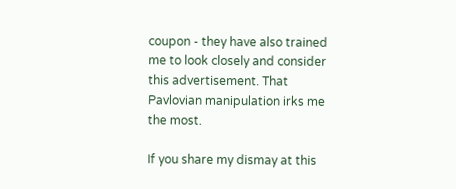coupon - they have also trained me to look closely and consider this advertisement. That Pavlovian manipulation irks me the most.

If you share my dismay at this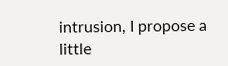intrusion, I propose a little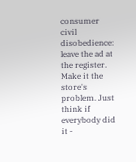consumer civil disobedience: leave the ad at the register. Make it the store's problem. Just think if everybody did it -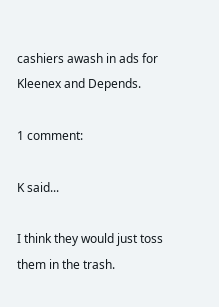cashiers awash in ads for Kleenex and Depends.

1 comment:

K said...

I think they would just toss them in the trash.